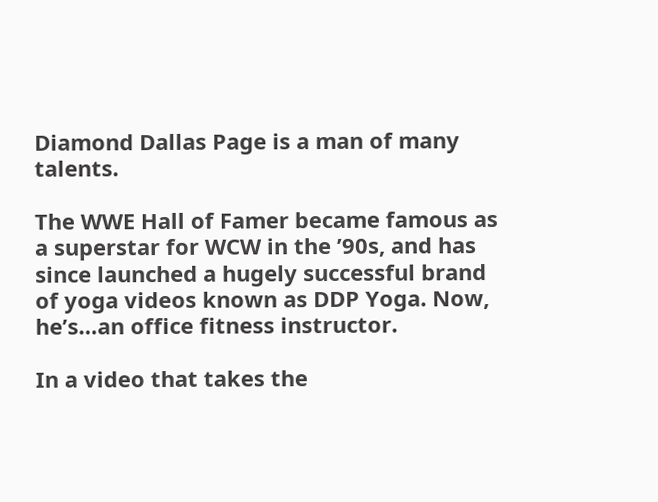Diamond Dallas Page is a man of many talents.

The WWE Hall of Famer became famous as a superstar for WCW in the ’90s, and has since launched a hugely successful brand of yoga videos known as DDP Yoga. Now, he’s…an office fitness instructor.

In a video that takes the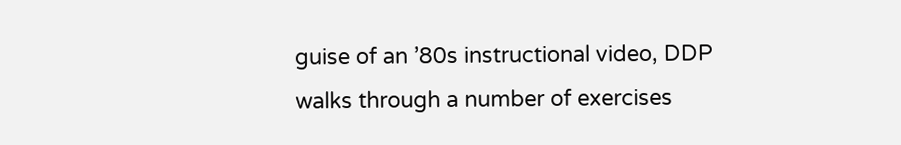guise of an ’80s instructional video, DDP walks through a number of exercises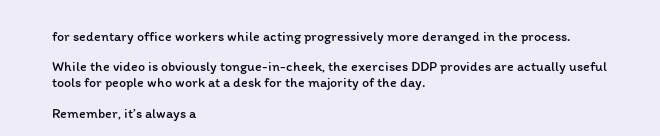for sedentary office workers while acting progressively more deranged in the process.

While the video is obviously tongue-in-cheek, the exercises DDP provides are actually useful tools for people who work at a desk for the majority of the day.

Remember, it’s always a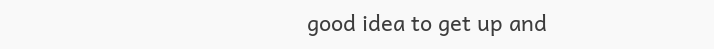good idea to get up and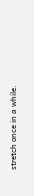stretch once in a while.